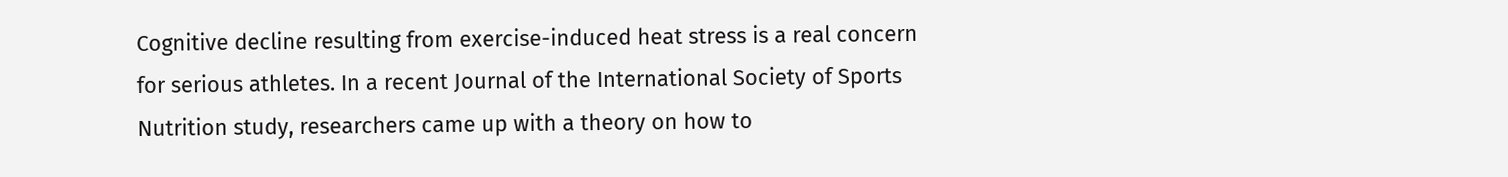Cognitive decline resulting from exercise-induced heat stress is a real concern for serious athletes. In a recent Journal of the International Society of Sports Nutrition study, researchers came up with a theory on how to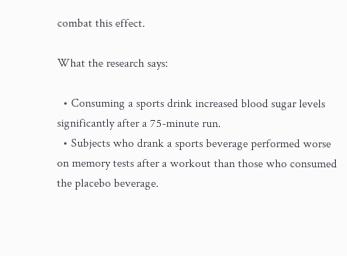combat this effect.

What the research says:

  • Consuming a sports drink increased blood sugar levels significantly after a 75-minute run.
  • Subjects who drank a sports beverage performed worse on memory tests after a workout than those who consumed the placebo beverage.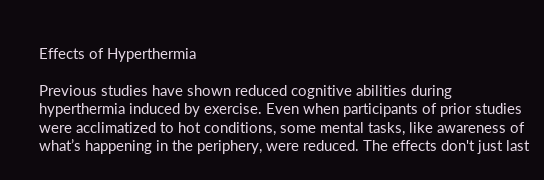Effects of Hyperthermia

Previous studies have shown reduced cognitive abilities during hyperthermia induced by exercise. Even when participants of prior studies were acclimatized to hot conditions, some mental tasks, like awareness of what’s happening in the periphery, were reduced. The effects don't just last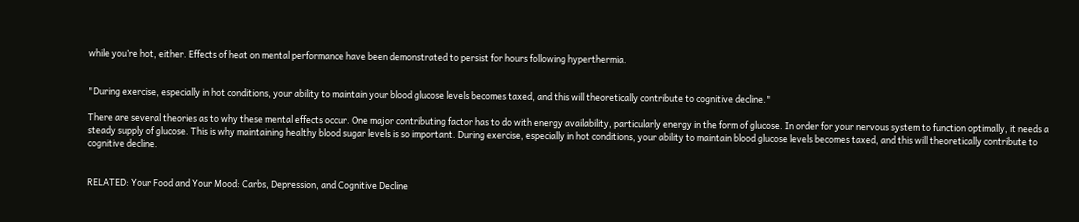while you’re hot, either. Effects of heat on mental performance have been demonstrated to persist for hours following hyperthermia.


"During exercise, especially in hot conditions, your ability to maintain your blood glucose levels becomes taxed, and this will theoretically contribute to cognitive decline."

There are several theories as to why these mental effects occur. One major contributing factor has to do with energy availability, particularly energy in the form of glucose. In order for your nervous system to function optimally, it needs a steady supply of glucose. This is why maintaining healthy blood sugar levels is so important. During exercise, especially in hot conditions, your ability to maintain blood glucose levels becomes taxed, and this will theoretically contribute to cognitive decline.


RELATED: Your Food and Your Mood: Carbs, Depression, and Cognitive Decline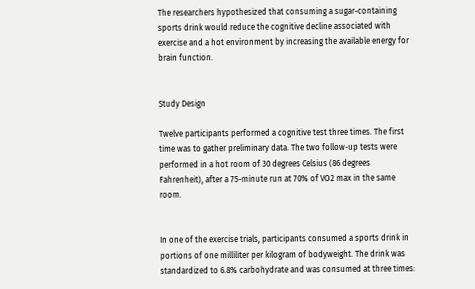The researchers hypothesized that consuming a sugar-containing sports drink would reduce the cognitive decline associated with exercise and a hot environment by increasing the available energy for brain function.


Study Design

Twelve participants performed a cognitive test three times. The first time was to gather preliminary data. The two follow-up tests were performed in a hot room of 30 degrees Celsius (86 degrees Fahrenheit), after a 75-minute run at 70% of VO2 max in the same room.


In one of the exercise trials, participants consumed a sports drink in portions of one milliliter per kilogram of bodyweight. The drink was standardized to 6.8% carbohydrate and was consumed at three times: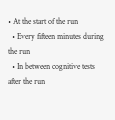• At the start of the run
  • Every fifteen minutes during the run
  • In between cognitive tests after the run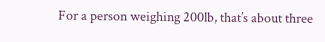For a person weighing 200lb, that’s about three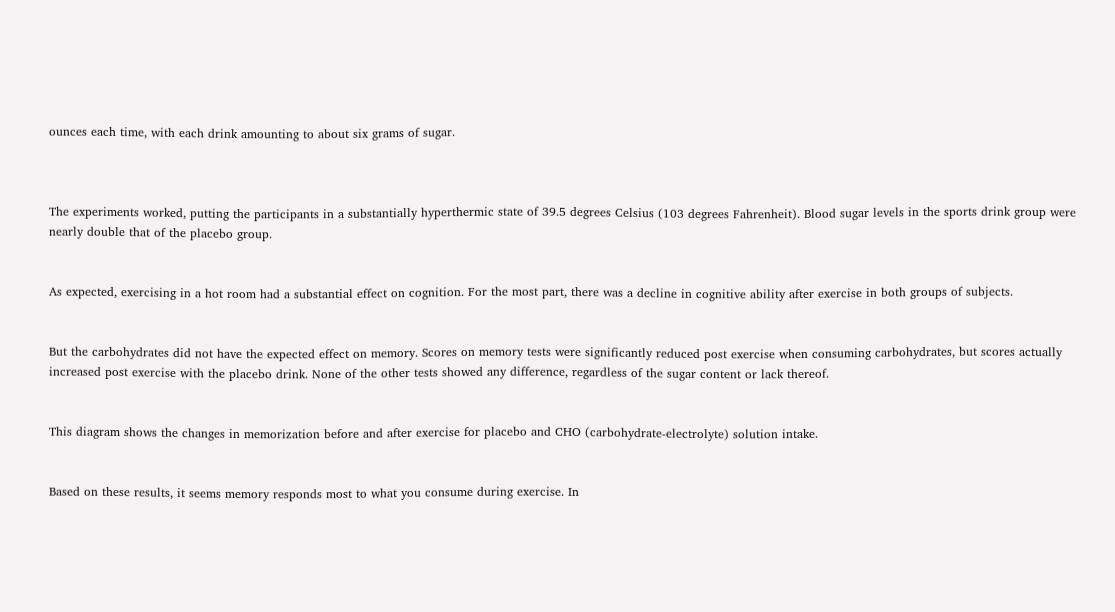ounces each time, with each drink amounting to about six grams of sugar.



The experiments worked, putting the participants in a substantially hyperthermic state of 39.5 degrees Celsius (103 degrees Fahrenheit). Blood sugar levels in the sports drink group were nearly double that of the placebo group.


As expected, exercising in a hot room had a substantial effect on cognition. For the most part, there was a decline in cognitive ability after exercise in both groups of subjects.


But the carbohydrates did not have the expected effect on memory. Scores on memory tests were significantly reduced post exercise when consuming carbohydrates, but scores actually increased post exercise with the placebo drink. None of the other tests showed any difference, regardless of the sugar content or lack thereof.


This diagram shows the changes in memorization before and after exercise for placebo and CHO (carbohydrate-electrolyte) solution intake.


Based on these results, it seems memory responds most to what you consume during exercise. In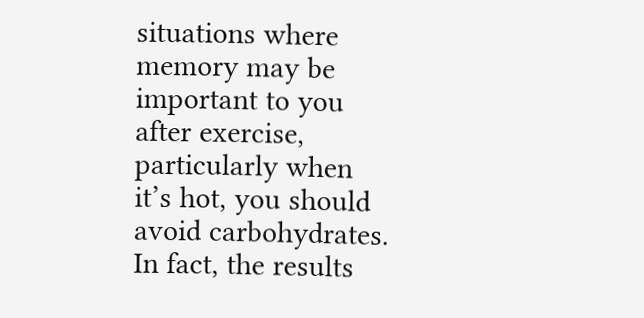situations where memory may be important to you after exercise, particularly when it’s hot, you should avoid carbohydrates. In fact, the results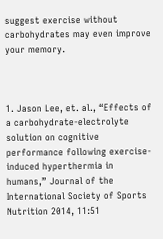suggest exercise without carbohydrates may even improve your memory.



1. Jason Lee, et. al., “Effects of a carbohydrate-electrolyte solution on cognitive performance following exercise-induced hyperthermia in humans,” Journal of the International Society of Sports Nutrition 2014, 11:51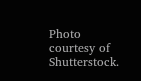Photo courtesy of Shutterstock.